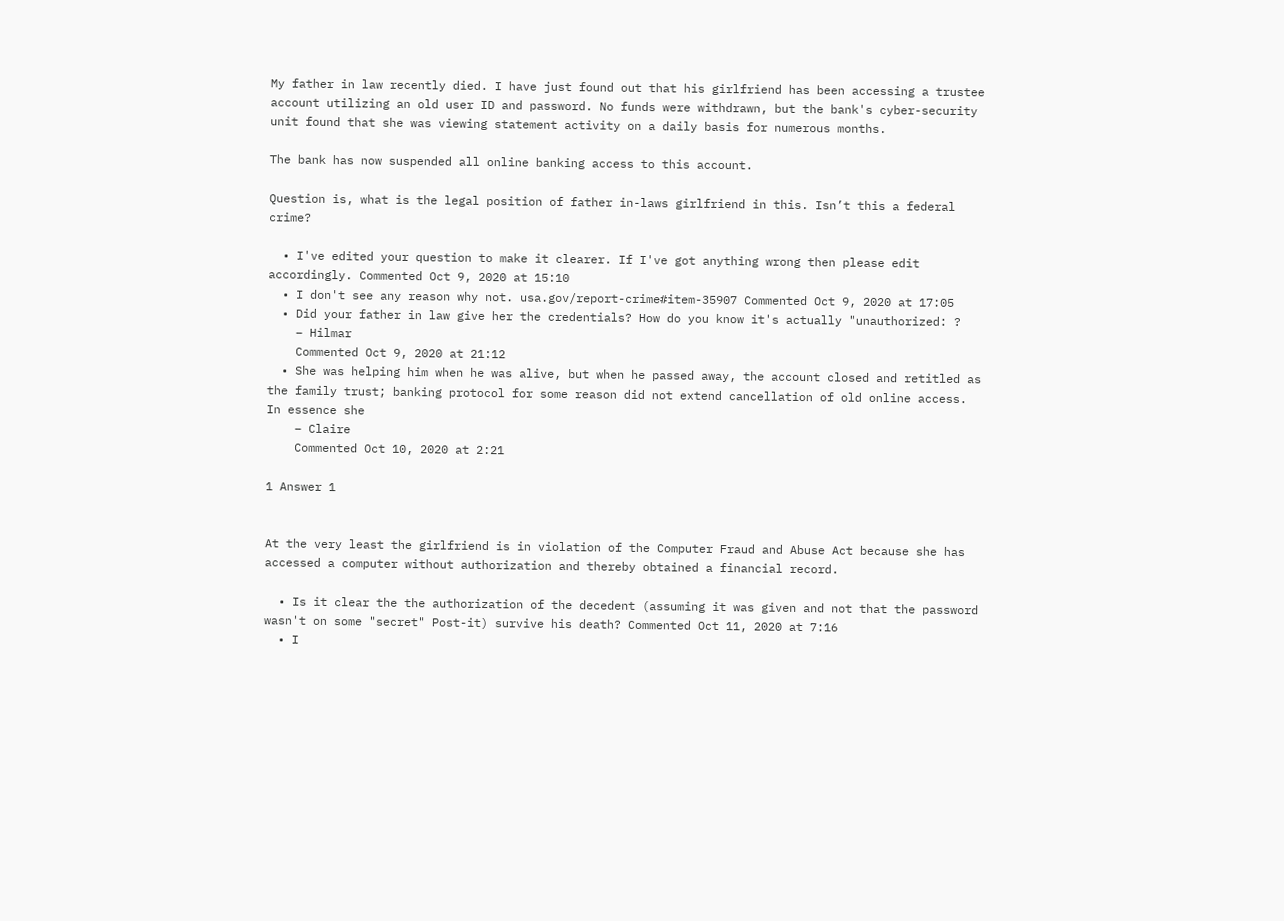My father in law recently died. I have just found out that his girlfriend has been accessing a trustee account utilizing an old user ID and password. No funds were withdrawn, but the bank's cyber-security unit found that she was viewing statement activity on a daily basis for numerous months.

The bank has now suspended all online banking access to this account.

Question is, what is the legal position of father in-laws girlfriend in this. Isn’t this a federal crime?

  • I've edited your question to make it clearer. If I've got anything wrong then please edit accordingly. Commented Oct 9, 2020 at 15:10
  • I don't see any reason why not. usa.gov/report-crime#item-35907 Commented Oct 9, 2020 at 17:05
  • Did your father in law give her the credentials? How do you know it's actually "unauthorized: ?
    – Hilmar
    Commented Oct 9, 2020 at 21:12
  • She was helping him when he was alive, but when he passed away, the account closed and retitled as the family trust; banking protocol for some reason did not extend cancellation of old online access. In essence she
    – Claire
    Commented Oct 10, 2020 at 2:21

1 Answer 1


At the very least the girlfriend is in violation of the Computer Fraud and Abuse Act because she has accessed a computer without authorization and thereby obtained a financial record.

  • Is it clear the the authorization of the decedent (assuming it was given and not that the password wasn't on some "secret" Post-it) survive his death? Commented Oct 11, 2020 at 7:16
  • I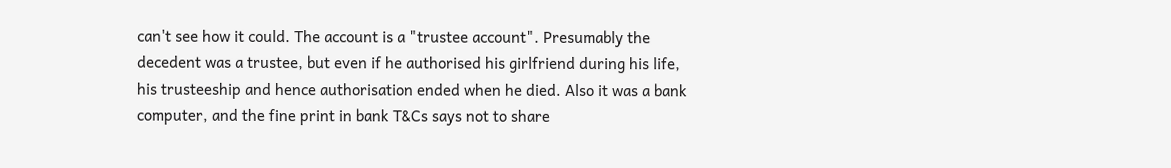can't see how it could. The account is a "trustee account". Presumably the decedent was a trustee, but even if he authorised his girlfriend during his life, his trusteeship and hence authorisation ended when he died. Also it was a bank computer, and the fine print in bank T&Cs says not to share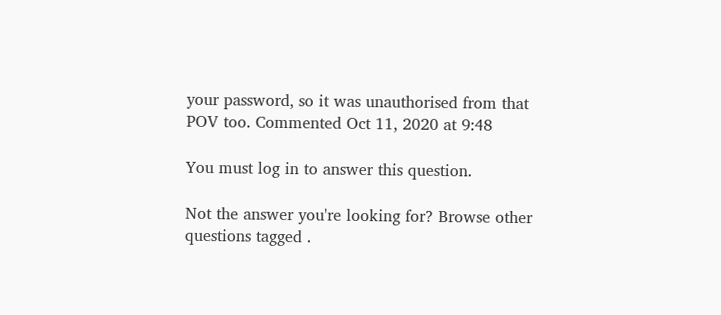your password, so it was unauthorised from that POV too. Commented Oct 11, 2020 at 9:48

You must log in to answer this question.

Not the answer you're looking for? Browse other questions tagged .